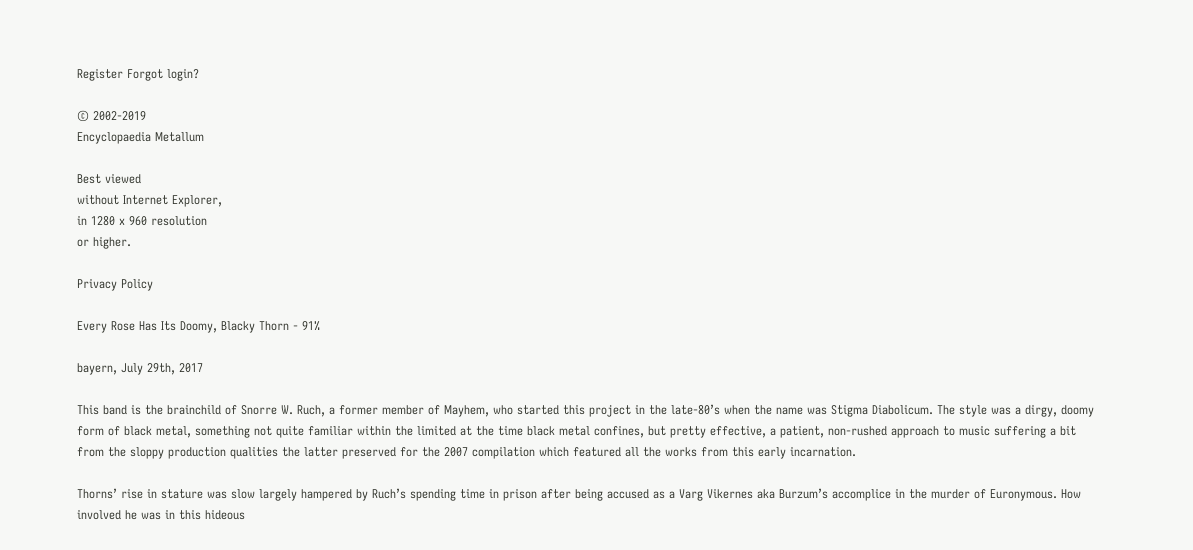Register Forgot login?

© 2002-2019
Encyclopaedia Metallum

Best viewed
without Internet Explorer,
in 1280 x 960 resolution
or higher.

Privacy Policy

Every Rose Has Its Doomy, Blacky Thorn - 91%

bayern, July 29th, 2017

This band is the brainchild of Snorre W. Ruch, a former member of Mayhem, who started this project in the late-80’s when the name was Stigma Diabolicum. The style was a dirgy, doomy form of black metal, something not quite familiar within the limited at the time black metal confines, but pretty effective, a patient, non-rushed approach to music suffering a bit from the sloppy production qualities the latter preserved for the 2007 compilation which featured all the works from this early incarnation.

Thorns’ rise in stature was slow largely hampered by Ruch’s spending time in prison after being accused as a Varg Vikernes aka Burzum’s accomplice in the murder of Euronymous. How involved he was in this hideous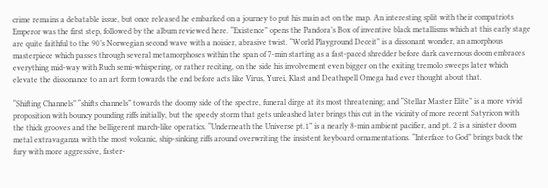crime remains a debatable issue, but once released he embarked on a journey to put his main act on the map. An interesting split with their compatriots Emperor was the first step, followed by the album reviewed here. “Existence” opens the Pandora’s Box of inventive black metallisms which at this early stage are quite faithful to the 90’s Norwegian second wave with a noisier, abrasive twist. “World Playground Deceit” is a dissonant wonder, an amorphous masterpiece which passes through several metamorphoses within the span of 7-min starting as a fast-paced shredder before dark cavernous doom embraces everything mid-way with Ruch semi-whispering, or rather reciting, on the side his involvement even bigger on the exiting tremolo sweeps later which elevate the dissonance to an art form towards the end before acts like Virus, Yurei, Klast and Deathspell Omega had ever thought about that.

“Shifting Channels” “shifts channels” towards the doomy side of the spectre, funeral dirge at its most threatening; and “Stellar Master Elite” is a more vivid proposition with bouncy pounding riffs initially, but the speedy storm that gets unleashed later brings this cut in the vicinity of more recent Satyricon with the thick grooves and the belligerent march-like operatics. “Underneath the Universe pt.1” is a nearly 8-min ambient pacifier, and pt. 2 is a sinister doom metal extravaganza with the most volcanic, ship-sinking riffs around overwriting the insistent keyboard ornamentations. “Interface to God” brings back the fury with more aggressive, faster-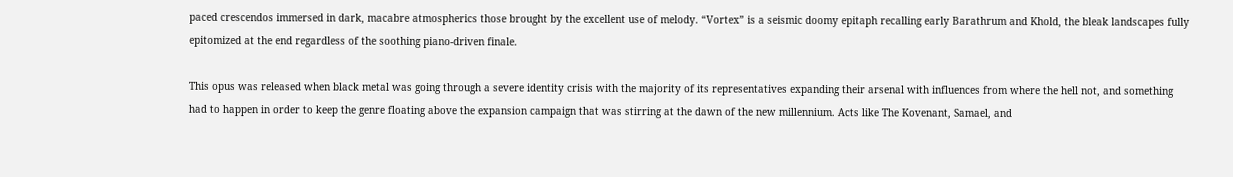paced crescendos immersed in dark, macabre atmospherics those brought by the excellent use of melody. “Vortex” is a seismic doomy epitaph recalling early Barathrum and Khold, the bleak landscapes fully epitomized at the end regardless of the soothing piano-driven finale.

This opus was released when black metal was going through a severe identity crisis with the majority of its representatives expanding their arsenal with influences from where the hell not, and something had to happen in order to keep the genre floating above the expansion campaign that was stirring at the dawn of the new millennium. Acts like The Kovenant, Samael, and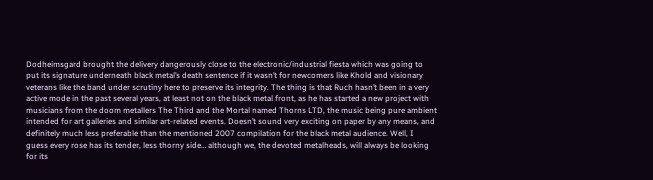Dodheimsgard brought the delivery dangerously close to the electronic/industrial fiesta which was going to put its signature underneath black metal’s death sentence if it wasn’t for newcomers like Khold and visionary veterans like the band under scrutiny here to preserve its integrity. The thing is that Ruch hasn’t been in a very active mode in the past several years, at least not on the black metal front, as he has started a new project with musicians from the doom metallers The Third and the Mortal named Thorns LTD, the music being pure ambient intended for art galleries and similar art-related events. Doesn’t sound very exciting on paper by any means, and definitely much less preferable than the mentioned 2007 compilation for the black metal audience. Well, I guess every rose has its tender, less thorny side… although we, the devoted metalheads, will always be looking for its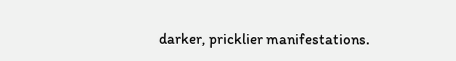darker, pricklier manifestations.